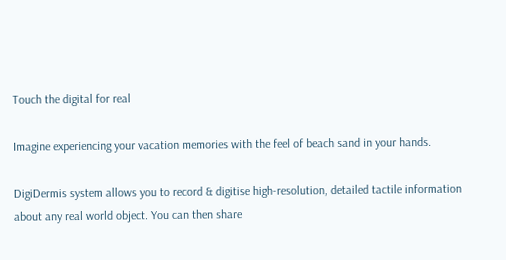Touch the digital for real

Imagine experiencing your vacation memories with the feel of beach sand in your hands.

DigiDermis system allows you to record & digitise high-resolution, detailed tactile information about any real world object. You can then share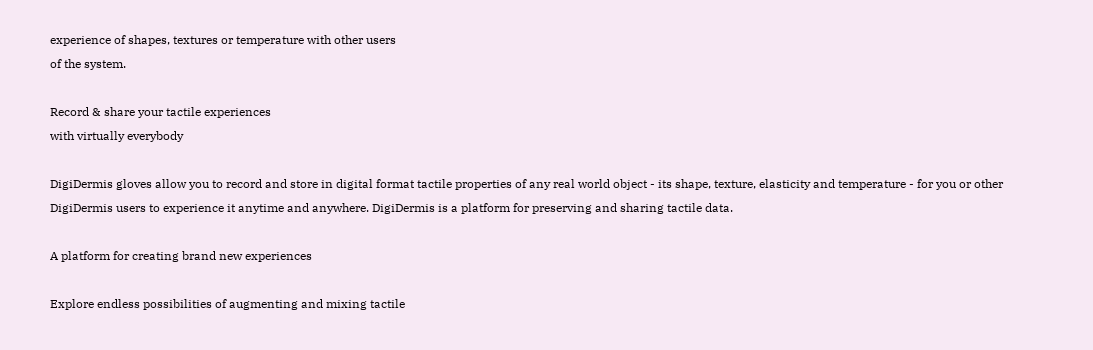experience of shapes, textures or temperature with other users
of the system.

Record & share your tactile experiences
with virtually everybody

DigiDermis gloves allow you to record and store in digital format tactile properties of any real world object - its shape, texture, elasticity and temperature - for you or other DigiDermis users to experience it anytime and anywhere. DigiDermis is a platform for preserving and sharing tactile data.

A platform for creating brand new experiences

Explore endless possibilities of augmenting and mixing tactile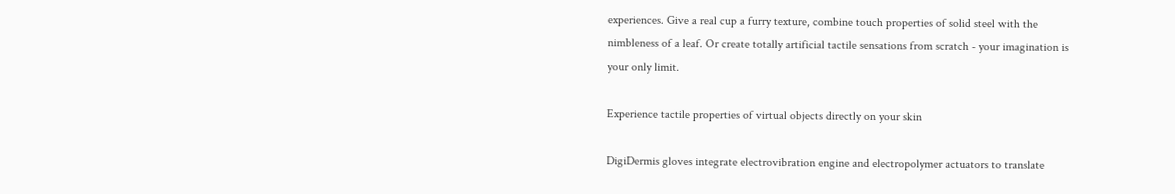experiences. Give a real cup a furry texture, combine touch properties of solid steel with the nimbleness of a leaf. Or create totally artificial tactile sensations from scratch - your imagination is your only limit.

Experience tactile properties of virtual objects directly on your skin

DigiDermis gloves integrate electrovibration engine and electropolymer actuators to translate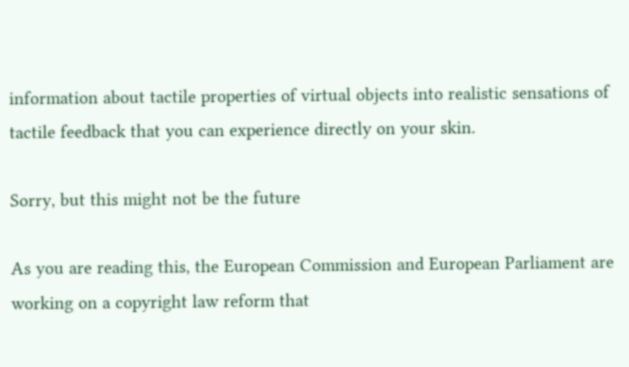information about tactile properties of virtual objects into realistic sensations of tactile feedback that you can experience directly on your skin.

Sorry, but this might not be the future

As you are reading this, the European Commission and European Parliament are working on a copyright law reform that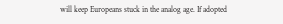will keep Europeans stuck in the analog age. If adopted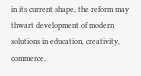in its current shape, the reform may thwart development of modern solutions in education, creativity, commerce,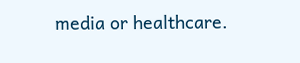media or healthcare.